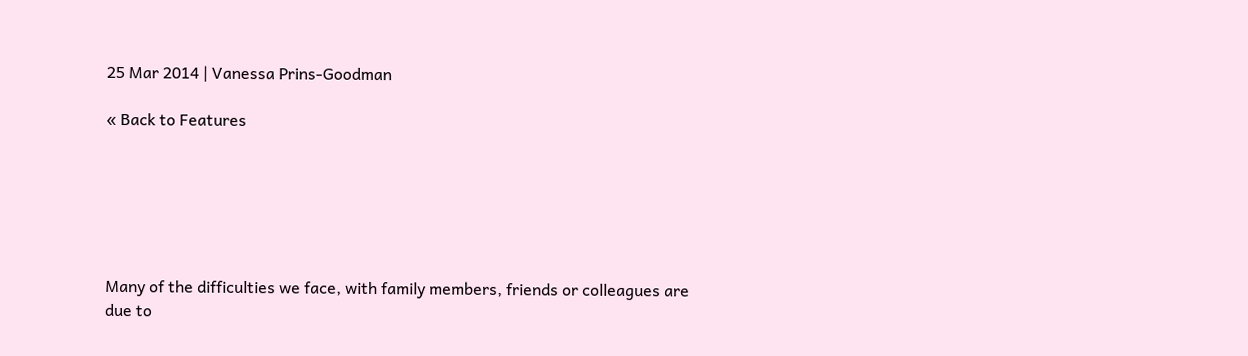25 Mar 2014 | Vanessa Prins-Goodman

« Back to Features






Many of the difficulties we face, with family members, friends or colleagues are due to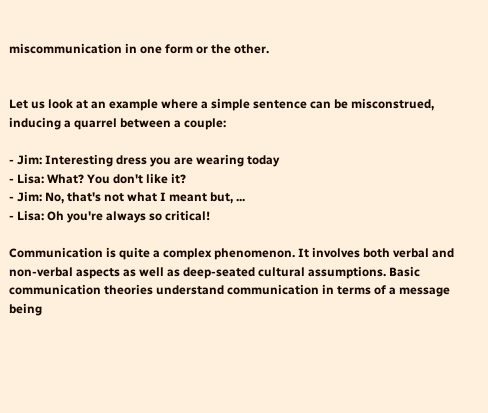miscommunication in one form or the other.


Let us look at an example where a simple sentence can be misconstrued, inducing a quarrel between a couple:

- Jim: Interesting dress you are wearing today
- Lisa: What? You don't like it?
- Jim: No, that's not what I meant but, ...
- Lisa: Oh you're always so critical!

Communication is quite a complex phenomenon. It involves both verbal and non-verbal aspects as well as deep-seated cultural assumptions. Basic communication theories understand communication in terms of a message being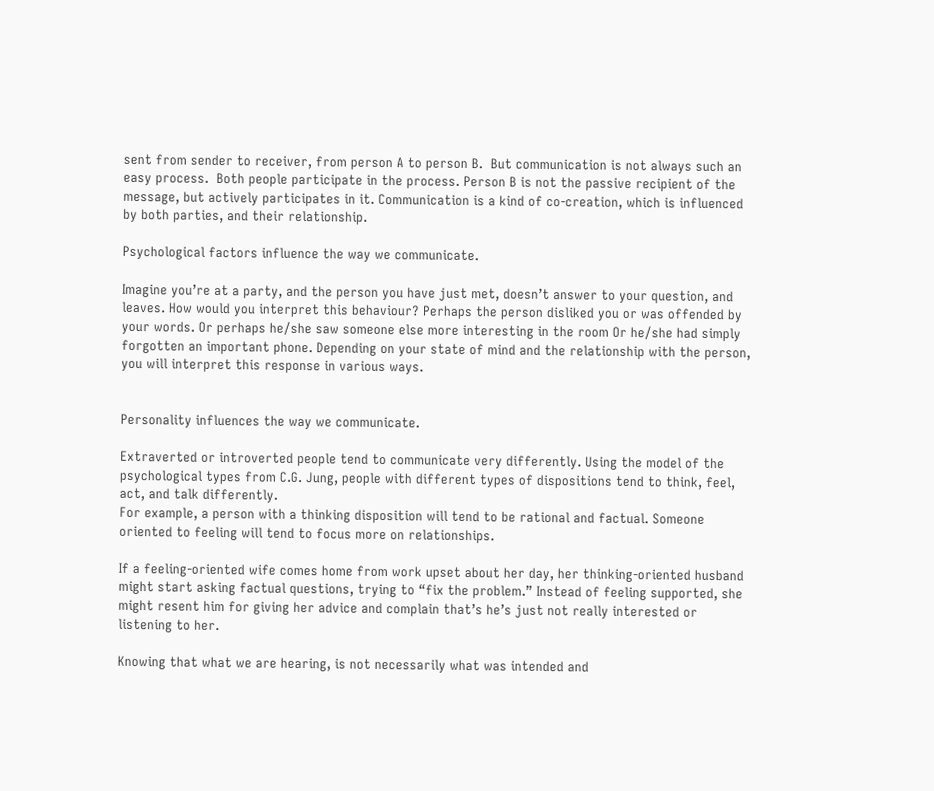sent from sender to receiver, from person A to person B.  But communication is not always such an easy process.  Both people participate in the process. Person B is not the passive recipient of the message, but actively participates in it. Communication is a kind of co-creation, which is influenced by both parties, and their relationship.

Psychological factors influence the way we communicate.

Imagine you’re at a party, and the person you have just met, doesn’t answer to your question, and leaves. How would you interpret this behaviour? Perhaps the person disliked you or was offended by your words. Or perhaps he/she saw someone else more interesting in the room Or he/she had simply forgotten an important phone. Depending on your state of mind and the relationship with the person, you will interpret this response in various ways.


Personality influences the way we communicate.

Extraverted or introverted people tend to communicate very differently. Using the model of the psychological types from C.G. Jung, people with different types of dispositions tend to think, feel, act, and talk differently.
For example, a person with a thinking disposition will tend to be rational and factual. Someone oriented to feeling will tend to focus more on relationships.

If a feeling-oriented wife comes home from work upset about her day, her thinking-oriented husband might start asking factual questions, trying to “fix the problem.” Instead of feeling supported, she might resent him for giving her advice and complain that’s he’s just not really interested or listening to her.

Knowing that what we are hearing, is not necessarily what was intended and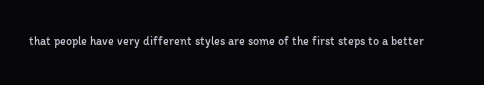that people have very different styles are some of the first steps to a better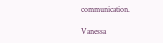communication.

Vanessa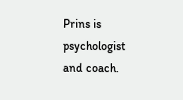Prins is psychologist and coach.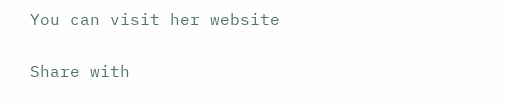You can visit her website


Share with